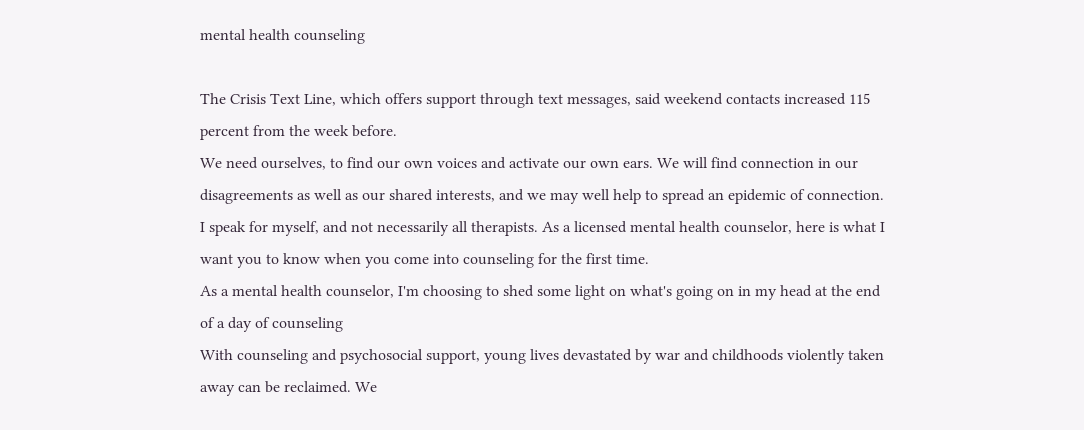mental health counseling

The Crisis Text Line, which offers support through text messages, said weekend contacts increased 115 percent from the week before.
We need ourselves, to find our own voices and activate our own ears. We will find connection in our disagreements as well as our shared interests, and we may well help to spread an epidemic of connection.
I speak for myself, and not necessarily all therapists. As a licensed mental health counselor, here is what I want you to know when you come into counseling for the first time.
As a mental health counselor, I'm choosing to shed some light on what's going on in my head at the end of a day of counseling
With counseling and psychosocial support, young lives devastated by war and childhoods violently taken away can be reclaimed. We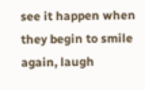see it happen when they begin to smile again, laugh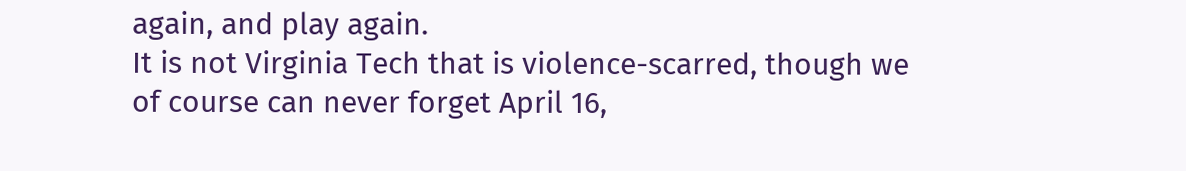again, and play again.
It is not Virginia Tech that is violence-scarred, though we of course can never forget April 16,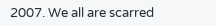2007. We all are scarred